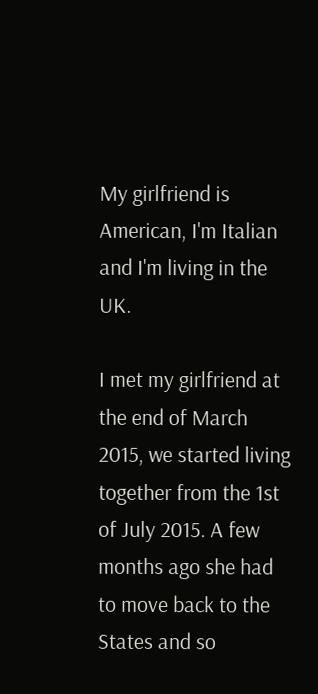My girlfriend is American, I'm Italian and I'm living in the UK.

I met my girlfriend at the end of March 2015, we started living together from the 1st of July 2015. A few months ago she had to move back to the States and so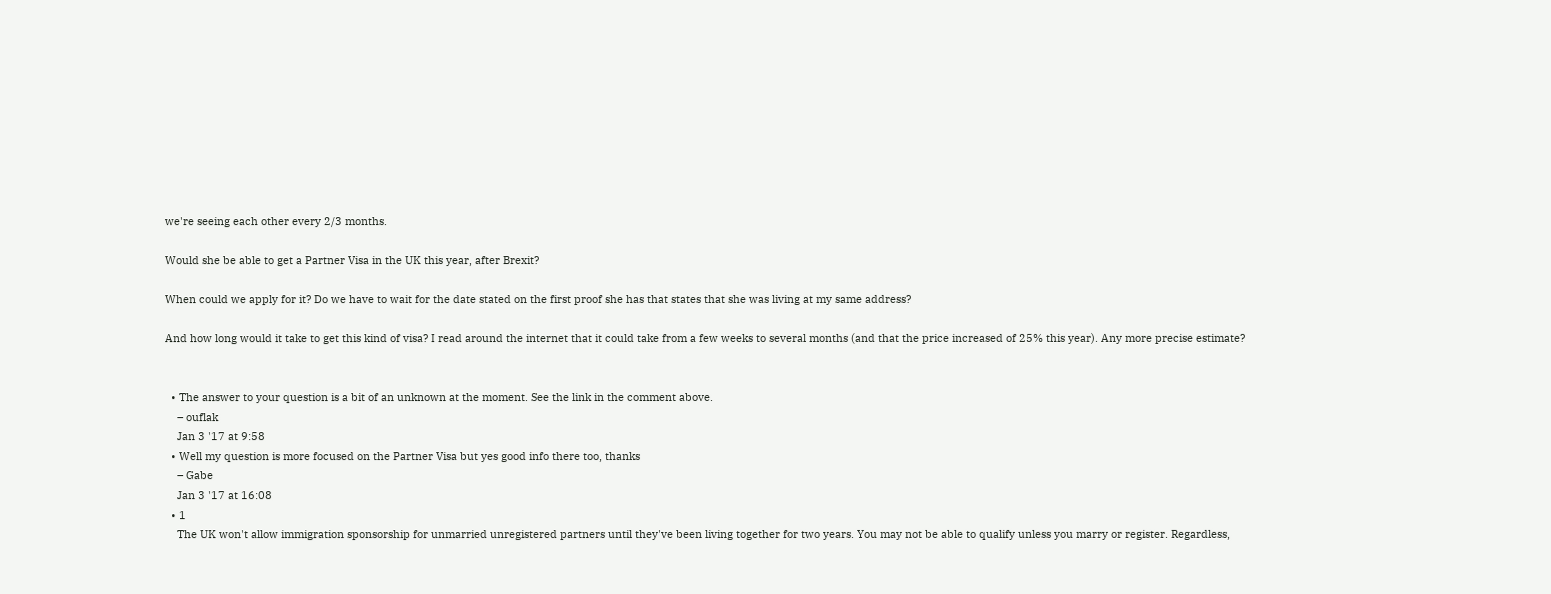we're seeing each other every 2/3 months.

Would she be able to get a Partner Visa in the UK this year, after Brexit?

When could we apply for it? Do we have to wait for the date stated on the first proof she has that states that she was living at my same address?

And how long would it take to get this kind of visa? I read around the internet that it could take from a few weeks to several months (and that the price increased of 25% this year). Any more precise estimate?


  • The answer to your question is a bit of an unknown at the moment. See the link in the comment above.
    – ouflak
    Jan 3 '17 at 9:58
  • Well my question is more focused on the Partner Visa but yes good info there too, thanks
    – Gabe
    Jan 3 '17 at 16:08
  • 1
    The UK won't allow immigration sponsorship for unmarried unregistered partners until they've been living together for two years. You may not be able to qualify unless you marry or register. Regardless,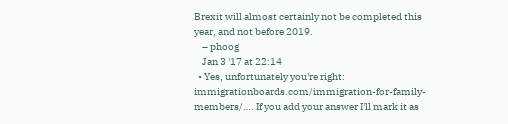Brexit will almost certainly not be completed this year, and not before 2019.
    – phoog
    Jan 3 '17 at 22:14
  • Yes, unfortunately you're right: immigrationboards.com/immigration-for-family-members/…. If you add your answer I'll mark it as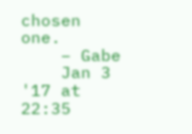chosen one.
    – Gabe
    Jan 3 '17 at 22:35